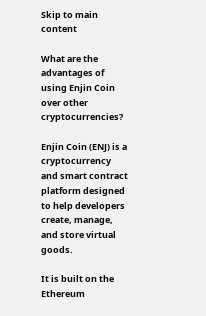Skip to main content

What are the advantages of using Enjin Coin over other cryptocurrencies?

Enjin Coin (ENJ) is a cryptocurrency and smart contract platform designed to help developers create, manage, and store virtual goods.

It is built on the Ethereum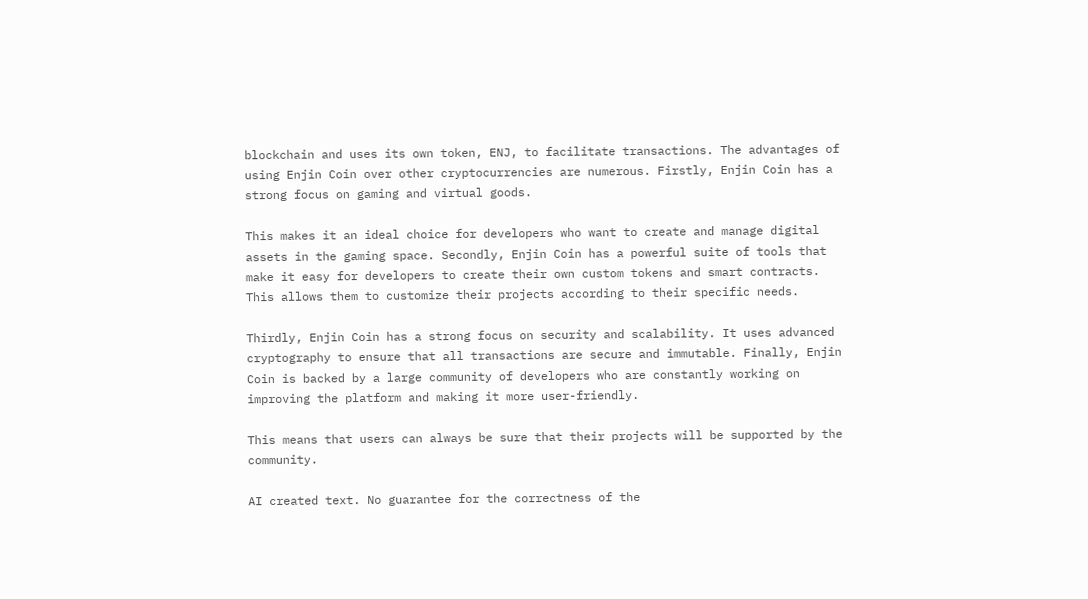blockchain and uses its own token, ENJ, to facilitate transactions. The advantages of using Enjin Coin over other cryptocurrencies are numerous. Firstly, Enjin Coin has a strong focus on gaming and virtual goods.

This makes it an ideal choice for developers who want to create and manage digital assets in the gaming space. Secondly, Enjin Coin has a powerful suite of tools that make it easy for developers to create their own custom tokens and smart contracts. This allows them to customize their projects according to their specific needs.

Thirdly, Enjin Coin has a strong focus on security and scalability. It uses advanced cryptography to ensure that all transactions are secure and immutable. Finally, Enjin Coin is backed by a large community of developers who are constantly working on improving the platform and making it more user-friendly.

This means that users can always be sure that their projects will be supported by the community.

AI created text. No guarantee for the correctness of the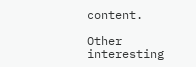content.

Other interesting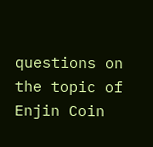questions on the topic of Enjin Coin